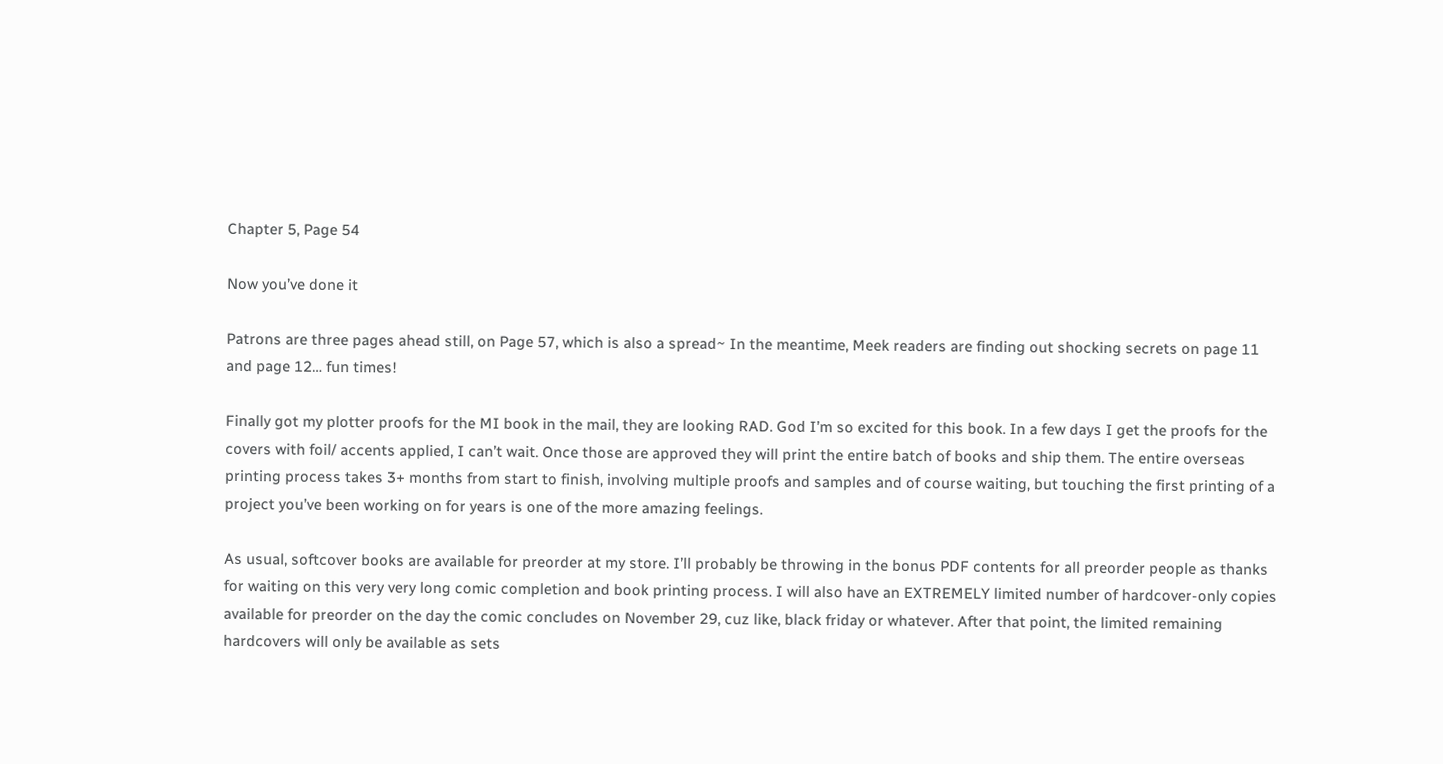Chapter 5, Page 54

Now you’ve done it

Patrons are three pages ahead still, on Page 57, which is also a spread~ In the meantime, Meek readers are finding out shocking secrets on page 11 and page 12… fun times!

Finally got my plotter proofs for the MI book in the mail, they are looking RAD. God I’m so excited for this book. In a few days I get the proofs for the covers with foil/ accents applied, I can’t wait. Once those are approved they will print the entire batch of books and ship them. The entire overseas printing process takes 3+ months from start to finish, involving multiple proofs and samples and of course waiting, but touching the first printing of a project you’ve been working on for years is one of the more amazing feelings.

As usual, softcover books are available for preorder at my store. I’ll probably be throwing in the bonus PDF contents for all preorder people as thanks for waiting on this very very long comic completion and book printing process. I will also have an EXTREMELY limited number of hardcover-only copies available for preorder on the day the comic concludes on November 29, cuz like, black friday or whatever. After that point, the limited remaining hardcovers will only be available as sets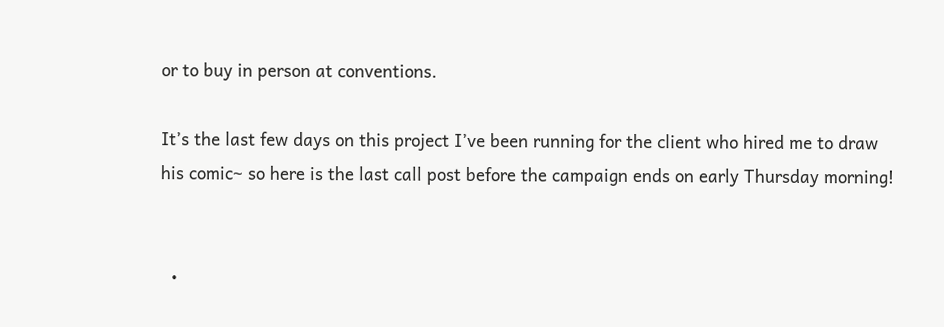or to buy in person at conventions.

It’s the last few days on this project I’ve been running for the client who hired me to draw his comic~ so here is the last call post before the campaign ends on early Thursday morning!


  •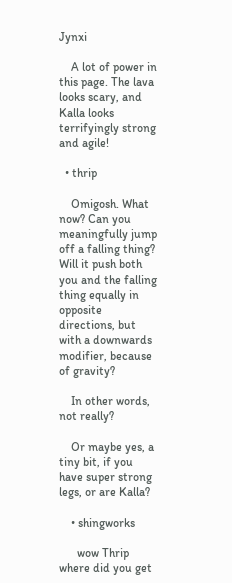Jynxi

    A lot of power in this page. The lava looks scary, and Kalla looks terrifyingly strong and agile!

  • thrip

    Omigosh. What now? Can you meaningfully jump off a falling thing? Will it push both you and the falling thing equally in opposite directions, but with a downwards modifier, because of gravity?

    In other words, not really?

    Or maybe yes, a tiny bit, if you have super strong legs, or are Kalla?

    • shingworks

      wow Thrip where did you get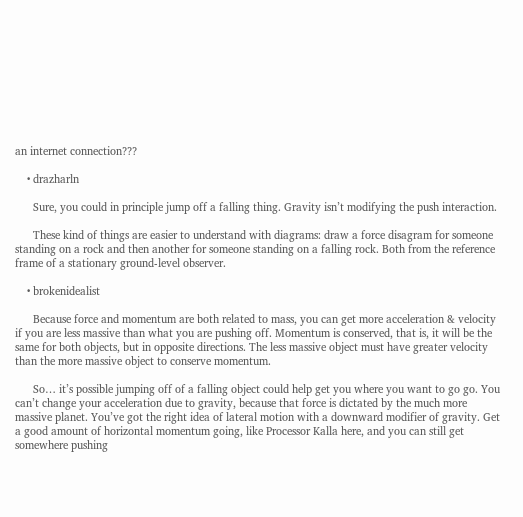an internet connection???

    • drazharln

      Sure, you could in principle jump off a falling thing. Gravity isn’t modifying the push interaction.

      These kind of things are easier to understand with diagrams: draw a force disagram for someone standing on a rock and then another for someone standing on a falling rock. Both from the reference frame of a stationary ground-level observer.

    • brokenidealist

      Because force and momentum are both related to mass, you can get more acceleration & velocity if you are less massive than what you are pushing off. Momentum is conserved, that is, it will be the same for both objects, but in opposite directions. The less massive object must have greater velocity than the more massive object to conserve momentum.

      So… it’s possible jumping off of a falling object could help get you where you want to go go. You can’t change your acceleration due to gravity, because that force is dictated by the much more massive planet. You’ve got the right idea of lateral motion with a downward modifier of gravity. Get a good amount of horizontal momentum going, like Processor Kalla here, and you can still get somewhere pushing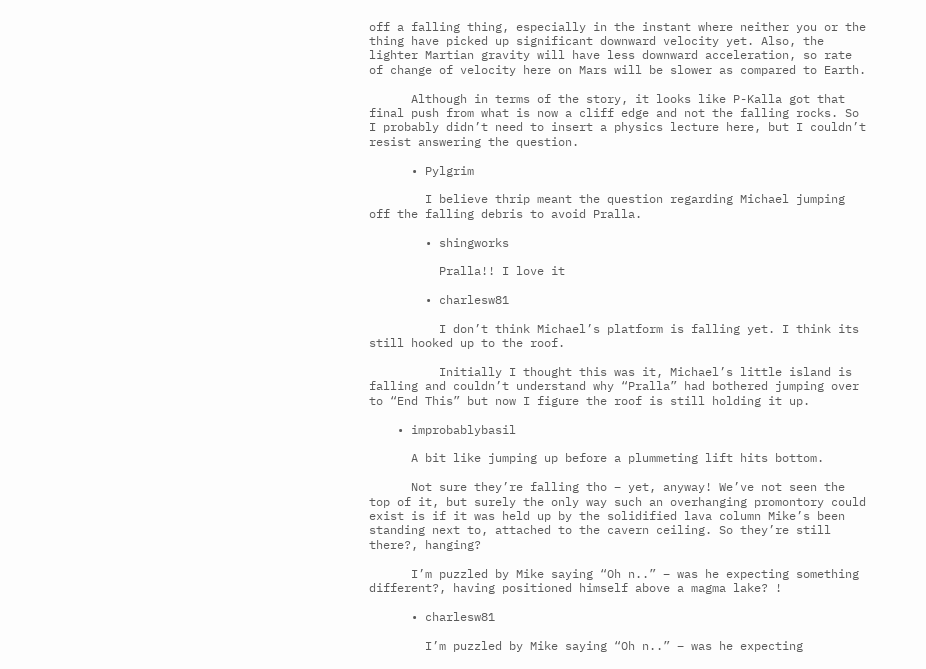off a falling thing, especially in the instant where neither you or the thing have picked up significant downward velocity yet. Also, the lighter Martian gravity will have less downward acceleration, so rate of change of velocity here on Mars will be slower as compared to Earth.

      Although in terms of the story, it looks like P-Kalla got that final push from what is now a cliff edge and not the falling rocks. So I probably didn’t need to insert a physics lecture here, but I couldn’t resist answering the question.

      • Pylgrim

        I believe thrip meant the question regarding Michael jumping off the falling debris to avoid Pralla.

        • shingworks

          Pralla!! I love it

        • charlesw81

          I don’t think Michael’s platform is falling yet. I think its still hooked up to the roof.

          Initially I thought this was it, Michael’s little island is falling and couldn’t understand why “Pralla” had bothered jumping over to “End This” but now I figure the roof is still holding it up.

    • improbablybasil

      A bit like jumping up before a plummeting lift hits bottom.

      Not sure they’re falling tho – yet, anyway! We’ve not seen the top of it, but surely the only way such an overhanging promontory could exist is if it was held up by the solidified lava column Mike’s been standing next to, attached to the cavern ceiling. So they’re still there?, hanging?

      I’m puzzled by Mike saying “Oh n..” – was he expecting something different?, having positioned himself above a magma lake? !

      • charlesw81

        I’m puzzled by Mike saying “Oh n..” – was he expecting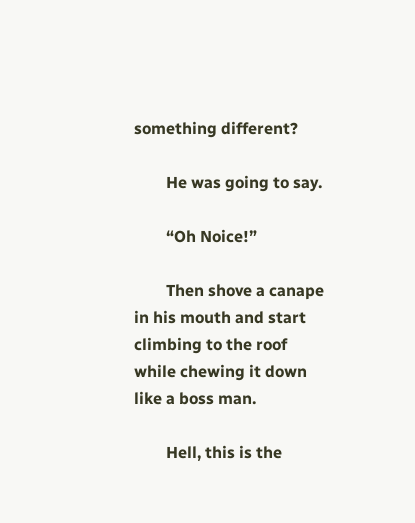something different?

        He was going to say.

        “Oh Noice!”

        Then shove a canape in his mouth and start climbing to the roof while chewing it down like a boss man.

        Hell, this is the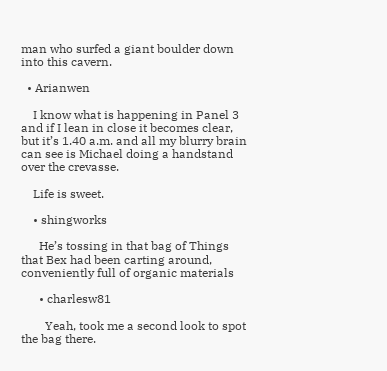man who surfed a giant boulder down into this cavern.

  • Arianwen

    I know what is happening in Panel 3 and if I lean in close it becomes clear, but it’s 1.40 a.m. and all my blurry brain can see is Michael doing a handstand over the crevasse.

    Life is sweet.

    • shingworks

      He’s tossing in that bag of Things that Bex had been carting around, conveniently full of organic materials

      • charlesw81

        Yeah, took me a second look to spot the bag there.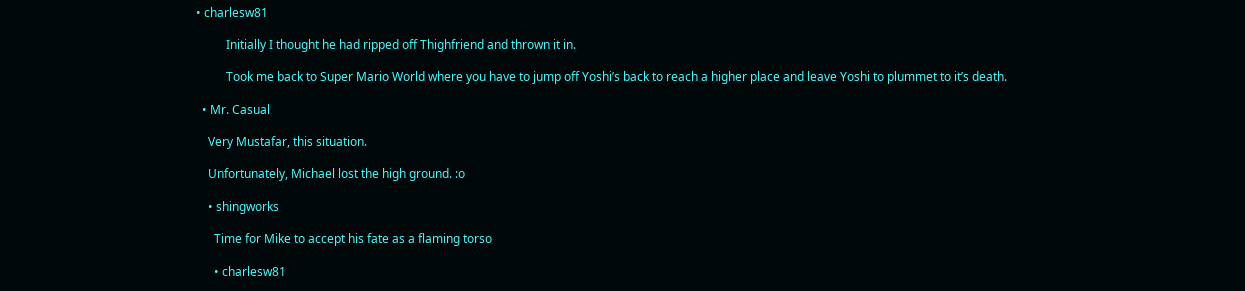• charlesw81

          Initially I thought he had ripped off Thighfriend and thrown it in.

          Took me back to Super Mario World where you have to jump off Yoshi’s back to reach a higher place and leave Yoshi to plummet to it’s death.

  • Mr. Casual

    Very Mustafar, this situation.

    Unfortunately, Michael lost the high ground. :o

    • shingworks

      Time for Mike to accept his fate as a flaming torso

      • charlesw81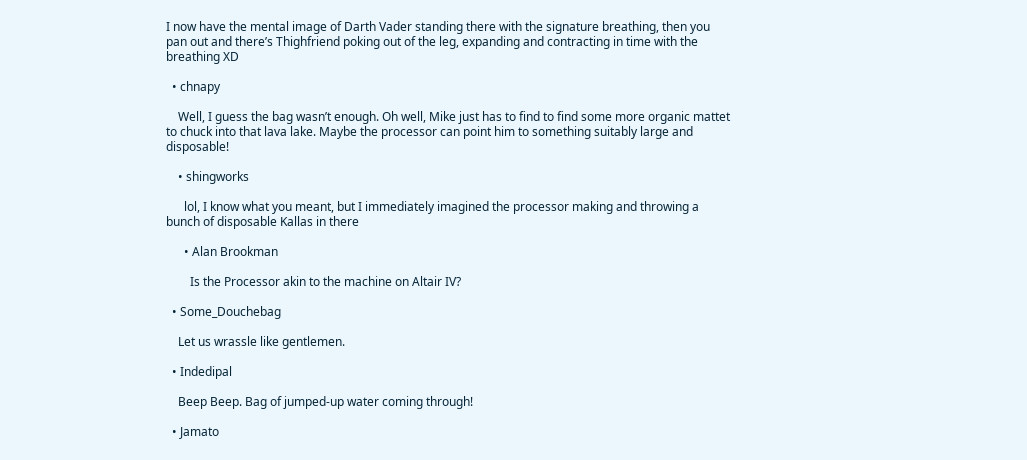I now have the mental image of Darth Vader standing there with the signature breathing, then you pan out and there’s Thighfriend poking out of the leg, expanding and contracting in time with the breathing XD

  • chnapy

    Well, I guess the bag wasn’t enough. Oh well, Mike just has to find to find some more organic mattet to chuck into that lava lake. Maybe the processor can point him to something suitably large and disposable!

    • shingworks

      lol, I know what you meant, but I immediately imagined the processor making and throwing a bunch of disposable Kallas in there

      • Alan Brookman

        Is the Processor akin to the machine on Altair IV?

  • Some_Douchebag

    Let us wrassle like gentlemen.

  • Indedipal

    Beep Beep. Bag of jumped-up water coming through!

  • Jamato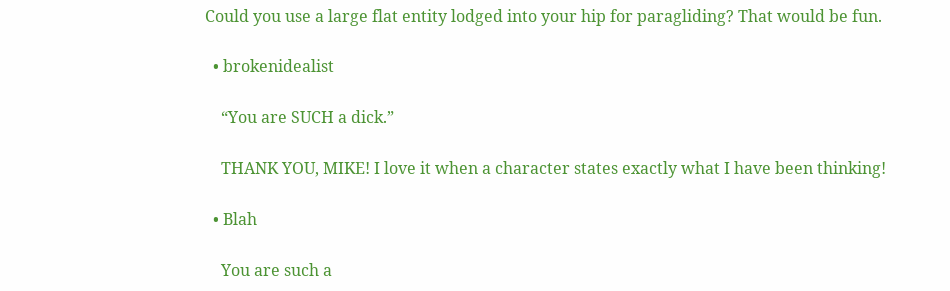Could you use a large flat entity lodged into your hip for paragliding? That would be fun.

  • brokenidealist

    “You are SUCH a dick.”

    THANK YOU, MIKE! I love it when a character states exactly what I have been thinking!

  • Blah

    You are such a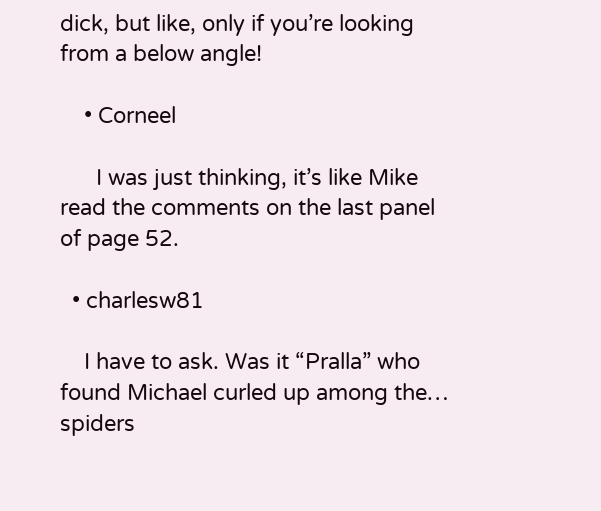dick, but like, only if you’re looking from a below angle!

    • Corneel

      I was just thinking, it’s like Mike read the comments on the last panel of page 52.

  • charlesw81

    I have to ask. Was it “Pralla” who found Michael curled up among the… spiders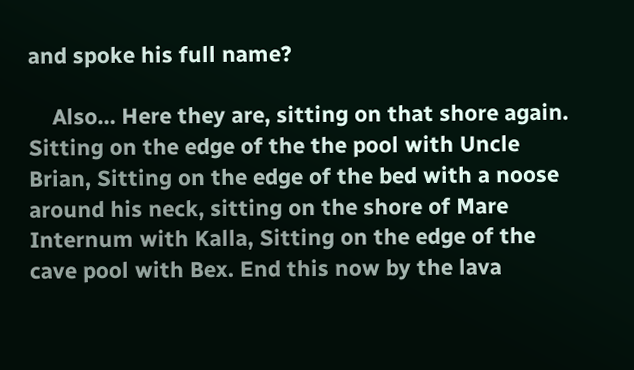and spoke his full name?

    Also… Here they are, sitting on that shore again. Sitting on the edge of the the pool with Uncle Brian, Sitting on the edge of the bed with a noose around his neck, sitting on the shore of Mare Internum with Kalla, Sitting on the edge of the cave pool with Bex. End this now by the lava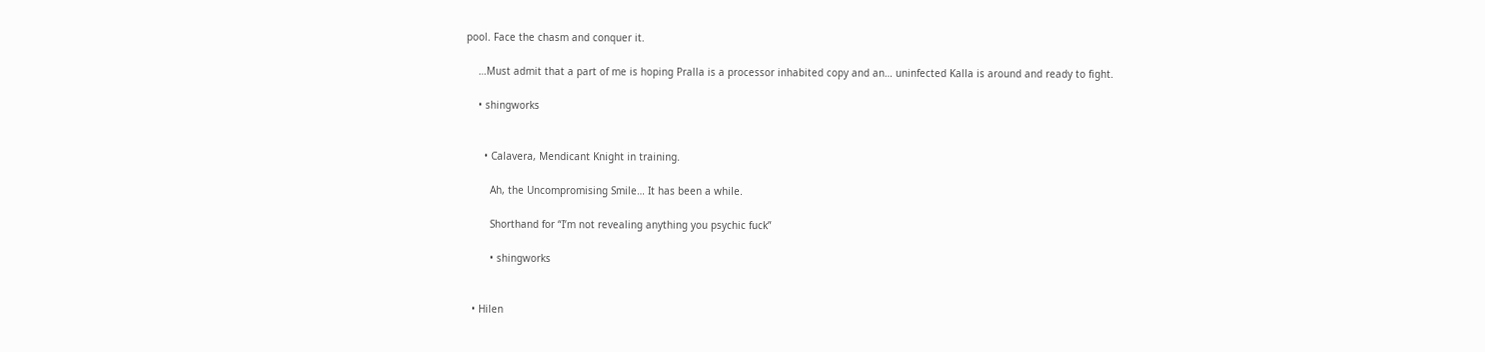pool. Face the chasm and conquer it.

    …Must admit that a part of me is hoping Pralla is a processor inhabited copy and an… uninfected Kalla is around and ready to fight.

    • shingworks


      • Calavera, Mendicant Knight in training.

        Ah, the Uncompromising Smile… It has been a while.

        Shorthand for “I’m not revealing anything you psychic fuck”

        • shingworks


  • Hilen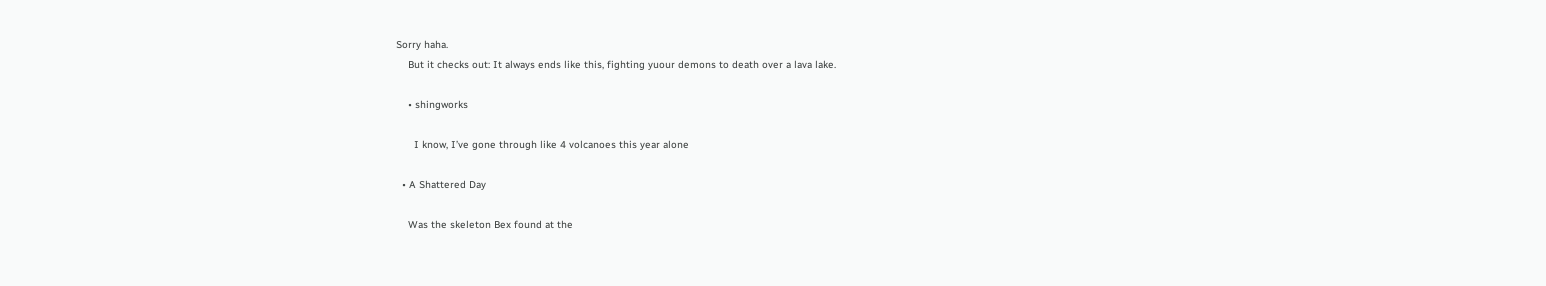Sorry haha.
    But it checks out: It always ends like this, fighting yuour demons to death over a lava lake.

    • shingworks

      I know, I’ve gone through like 4 volcanoes this year alone

  • A Shattered Day

    Was the skeleton Bex found at the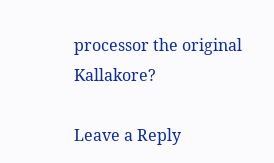processor the original Kallakore?

Leave a Reply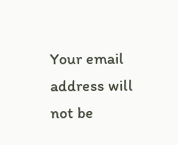Your email address will not be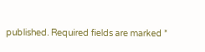published. Required fields are marked *